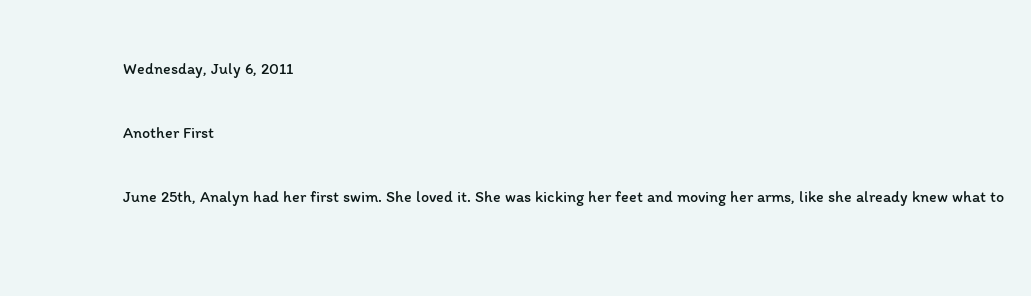Wednesday, July 6, 2011

Another First

June 25th, Analyn had her first swim. She loved it. She was kicking her feet and moving her arms, like she already knew what to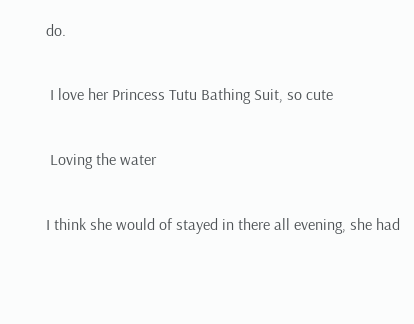do.

 I love her Princess Tutu Bathing Suit, so cute

 Loving the water

I think she would of stayed in there all evening, she had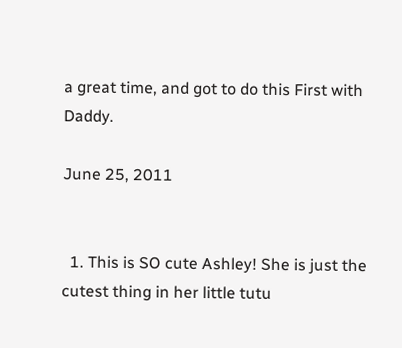a great time, and got to do this First with Daddy.

June 25, 2011


  1. This is SO cute Ashley! She is just the cutest thing in her little tutu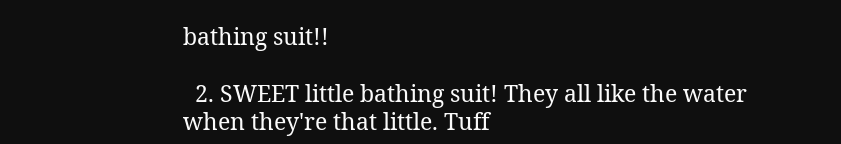bathing suit!!

  2. SWEET little bathing suit! They all like the water when they're that little. Tuff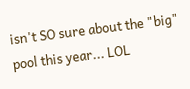isn't SO sure about the "big" pool this year... LOL